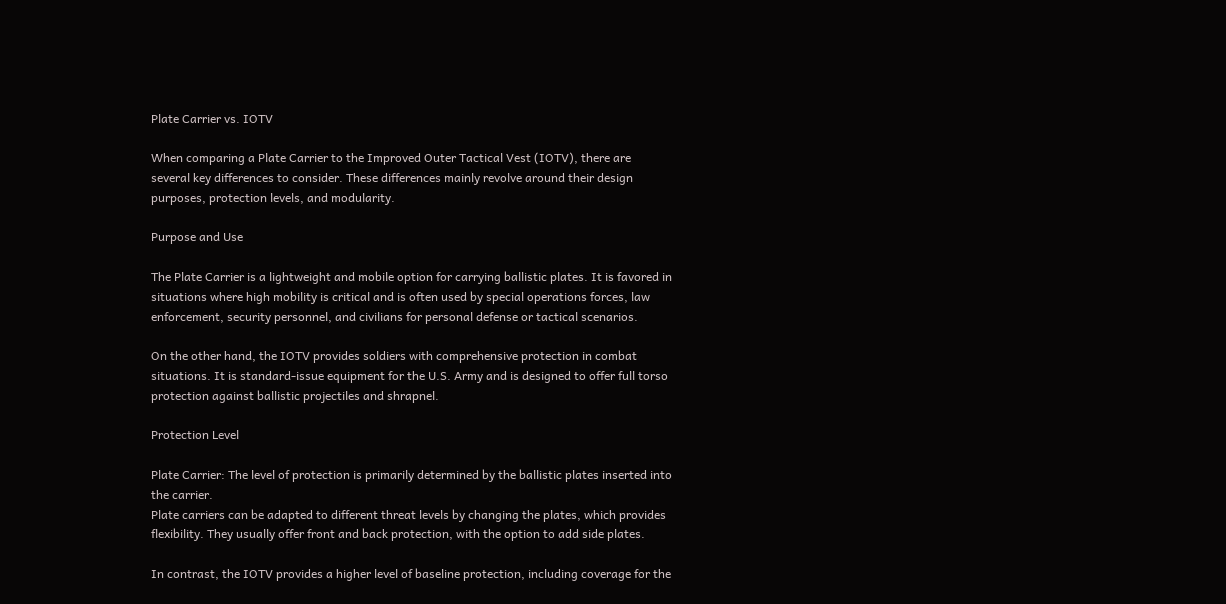Plate Carrier vs. IOTV

When comparing a Plate Carrier to the Improved Outer Tactical Vest (IOTV), there are several key differences to consider. These differences mainly revolve around their design purposes, protection levels, and modularity.

Purpose and Use

The Plate Carrier is a lightweight and mobile option for carrying ballistic plates. It is favored in situations where high mobility is critical and is often used by special operations forces, law enforcement, security personnel, and civilians for personal defense or tactical scenarios.

On the other hand, the IOTV provides soldiers with comprehensive protection in combat situations. It is standard-issue equipment for the U.S. Army and is designed to offer full torso protection against ballistic projectiles and shrapnel.

Protection Level

Plate Carrier: The level of protection is primarily determined by the ballistic plates inserted into the carrier.
Plate carriers can be adapted to different threat levels by changing the plates, which provides flexibility. They usually offer front and back protection, with the option to add side plates.

In contrast, the IOTV provides a higher level of baseline protection, including coverage for the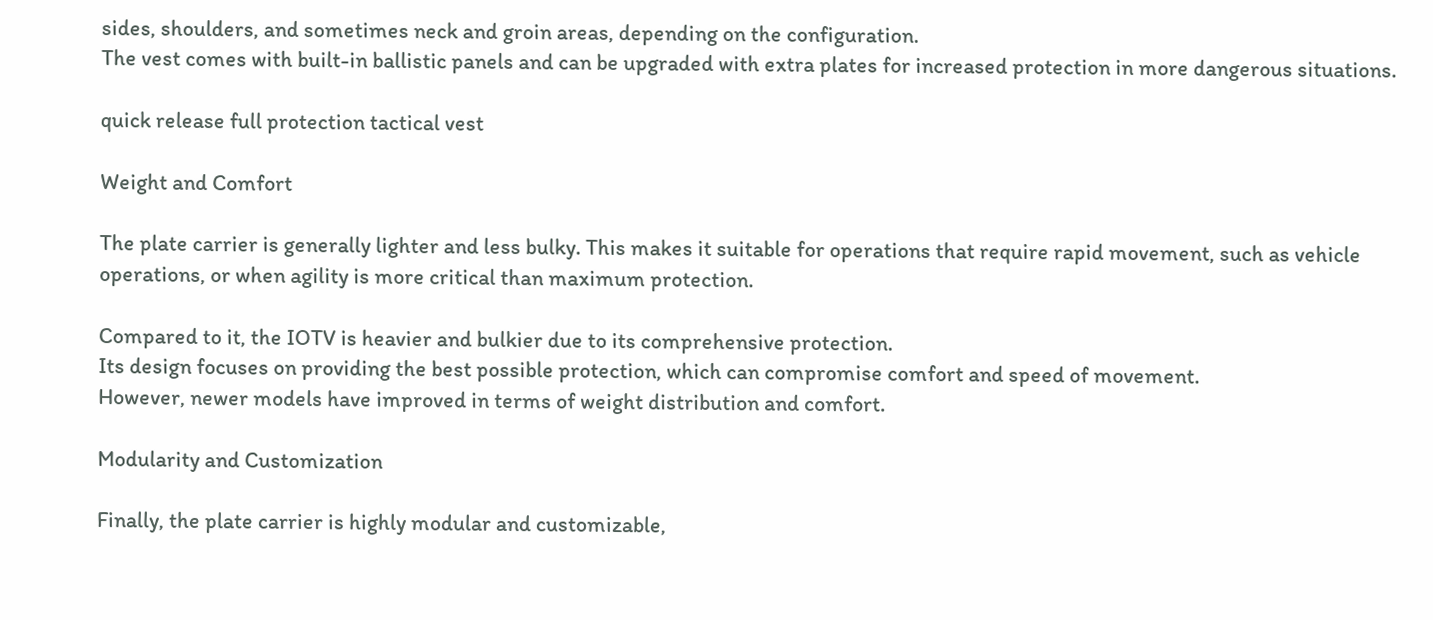sides, shoulders, and sometimes neck and groin areas, depending on the configuration.
The vest comes with built-in ballistic panels and can be upgraded with extra plates for increased protection in more dangerous situations.

quick release full protection tactical vest

Weight and Comfort

The plate carrier is generally lighter and less bulky. This makes it suitable for operations that require rapid movement, such as vehicle operations, or when agility is more critical than maximum protection.

Compared to it, the IOTV is heavier and bulkier due to its comprehensive protection.
Its design focuses on providing the best possible protection, which can compromise comfort and speed of movement.
However, newer models have improved in terms of weight distribution and comfort.

Modularity and Customization

Finally, the plate carrier is highly modular and customizable,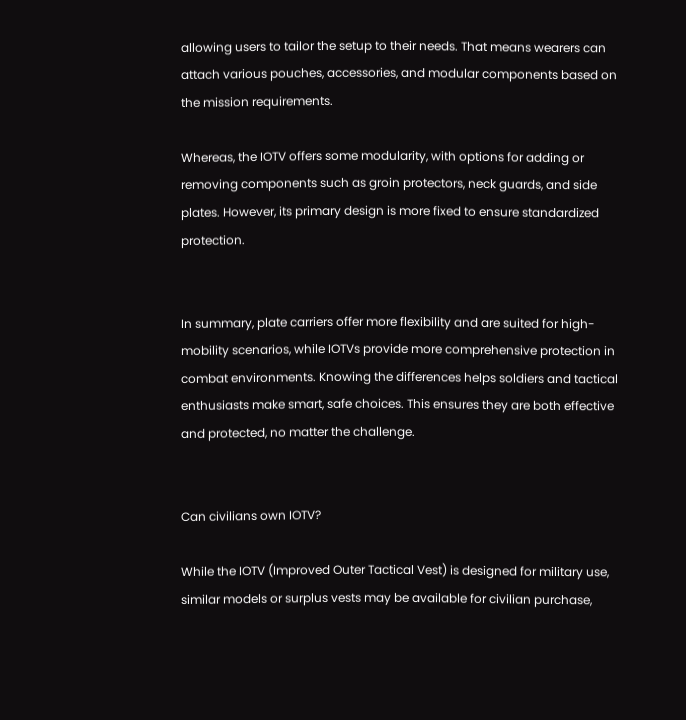allowing users to tailor the setup to their needs. That means wearers can attach various pouches, accessories, and modular components based on the mission requirements.

Whereas, the IOTV offers some modularity, with options for adding or removing components such as groin protectors, neck guards, and side plates. However, its primary design is more fixed to ensure standardized protection.


In summary, plate carriers offer more flexibility and are suited for high-mobility scenarios, while IOTVs provide more comprehensive protection in combat environments. Knowing the differences helps soldiers and tactical enthusiasts make smart, safe choices. This ensures they are both effective and protected, no matter the challenge.


Can civilians own IOTV?

While the IOTV (Improved Outer Tactical Vest) is designed for military use, similar models or surplus vests may be available for civilian purchase,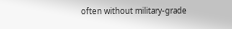often without military-grade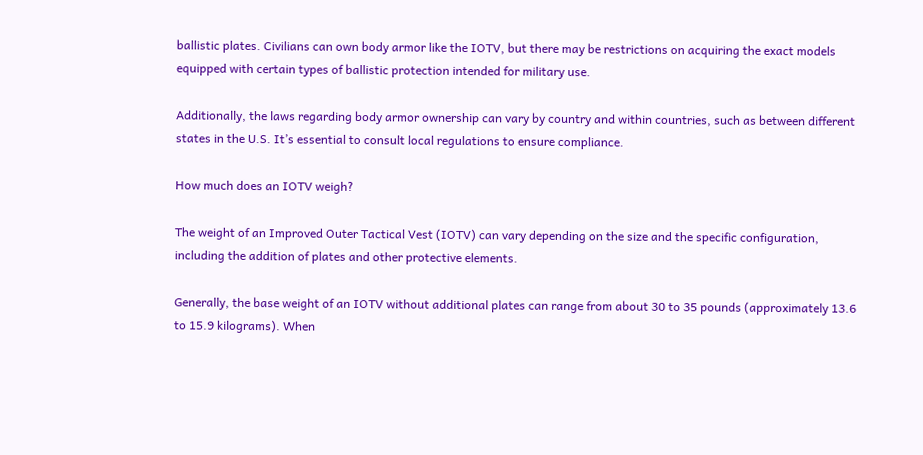ballistic plates. Civilians can own body armor like the IOTV, but there may be restrictions on acquiring the exact models equipped with certain types of ballistic protection intended for military use.

Additionally, the laws regarding body armor ownership can vary by country and within countries, such as between different states in the U.S. It’s essential to consult local regulations to ensure compliance.

How much does an IOTV weigh?

The weight of an Improved Outer Tactical Vest (IOTV) can vary depending on the size and the specific configuration, including the addition of plates and other protective elements.

Generally, the base weight of an IOTV without additional plates can range from about 30 to 35 pounds (approximately 13.6 to 15.9 kilograms). When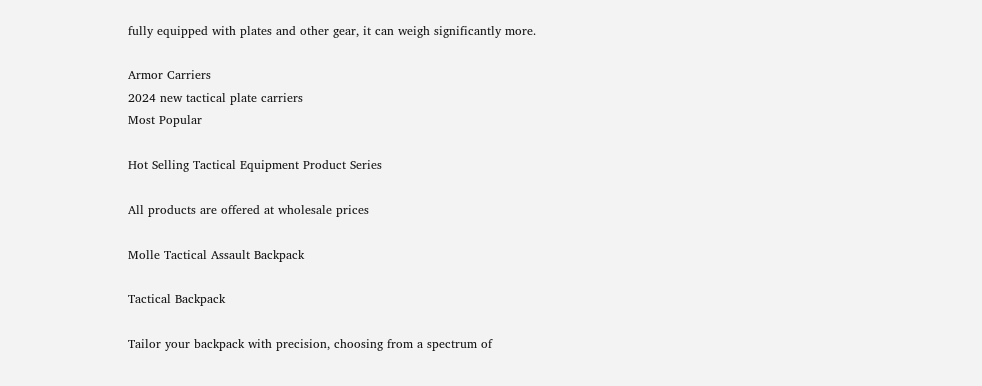fully equipped with plates and other gear, it can weigh significantly more.

Armor Carriers
2024 new tactical plate carriers
Most Popular

Hot Selling Tactical Equipment Product Series

All products are offered at wholesale prices

Molle Tactical Assault Backpack

Tactical Backpack

Tailor your backpack with precision, choosing from a spectrum of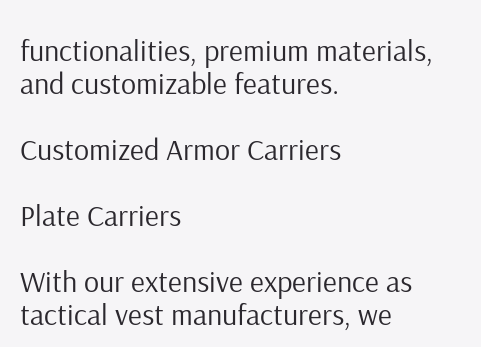functionalities, premium materials, and customizable features.

Customized Armor Carriers

Plate Carriers

With our extensive experience as tactical vest manufacturers, we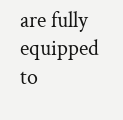are fully equipped to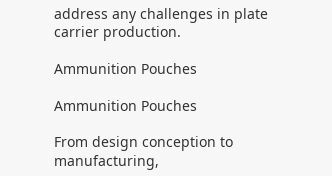address any challenges in plate carrier production.

Ammunition Pouches

Ammunition Pouches

From design conception to manufacturing,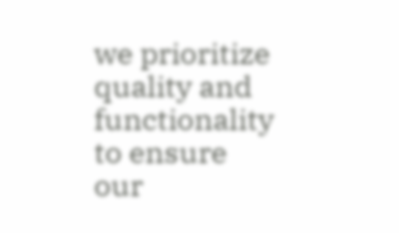we prioritize quality and functionality to ensure our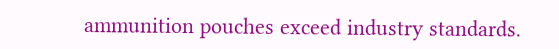ammunition pouches exceed industry standards.